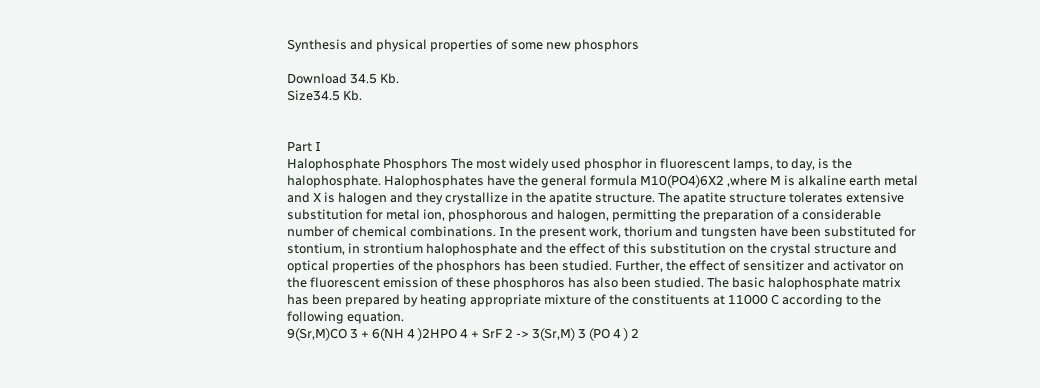Synthesis and physical properties of some new phosphors

Download 34.5 Kb.
Size34.5 Kb.


Part I
Halophosphate Phosphors The most widely used phosphor in fluorescent lamps, to day, is the halophosphate. Halophosphates have the general formula M10(PO4)6X2 ,where M is alkaline earth metal and X is halogen and they crystallize in the apatite structure. The apatite structure tolerates extensive substitution for metal ion, phosphorous and halogen, permitting the preparation of a considerable number of chemical combinations. In the present work, thorium and tungsten have been substituted for stontium, in strontium halophosphate and the effect of this substitution on the crystal structure and optical properties of the phosphors has been studied. Further, the effect of sensitizer and activator on the fluorescent emission of these phosphoros has also been studied. The basic halophosphate matrix has been prepared by heating appropriate mixture of the constituents at 11000 C according to the following equation.
9(Sr,M)CO 3 + 6(NH 4 )2HPO 4 + SrF 2 -> 3(Sr,M) 3 (PO 4 ) 2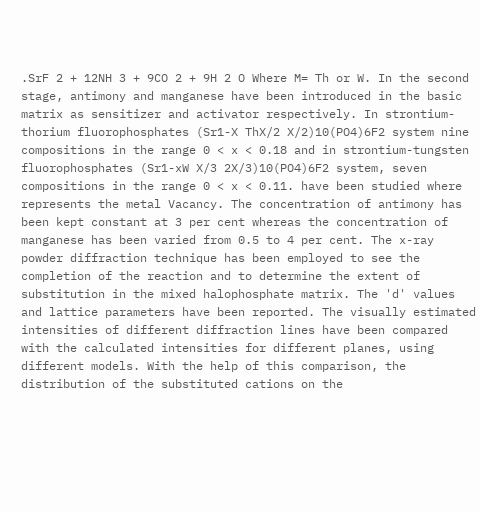.SrF 2 + 12NH 3 + 9CO 2 + 9H 2 O Where M= Th or W. In the second stage, antimony and manganese have been introduced in the basic matrix as sensitizer and activator respectively. In strontium-thorium fluorophosphates (Sr1-X ThX/2 X/2)10(PO4)6F2 system nine compositions in the range 0 < x < 0.18 and in strontium-tungsten fluorophosphates (Sr1-xW X/3 2X/3)10(PO4)6F2 system, seven compositions in the range 0 < x < 0.11. have been studied where represents the metal Vacancy. The concentration of antimony has been kept constant at 3 per cent whereas the concentration of manganese has been varied from 0.5 to 4 per cent. The x-ray powder diffraction technique has been employed to see the completion of the reaction and to determine the extent of substitution in the mixed halophosphate matrix. The 'd' values and lattice parameters have been reported. The visually estimated intensities of different diffraction lines have been compared with the calculated intensities for different planes, using different models. With the help of this comparison, the distribution of the substituted cations on the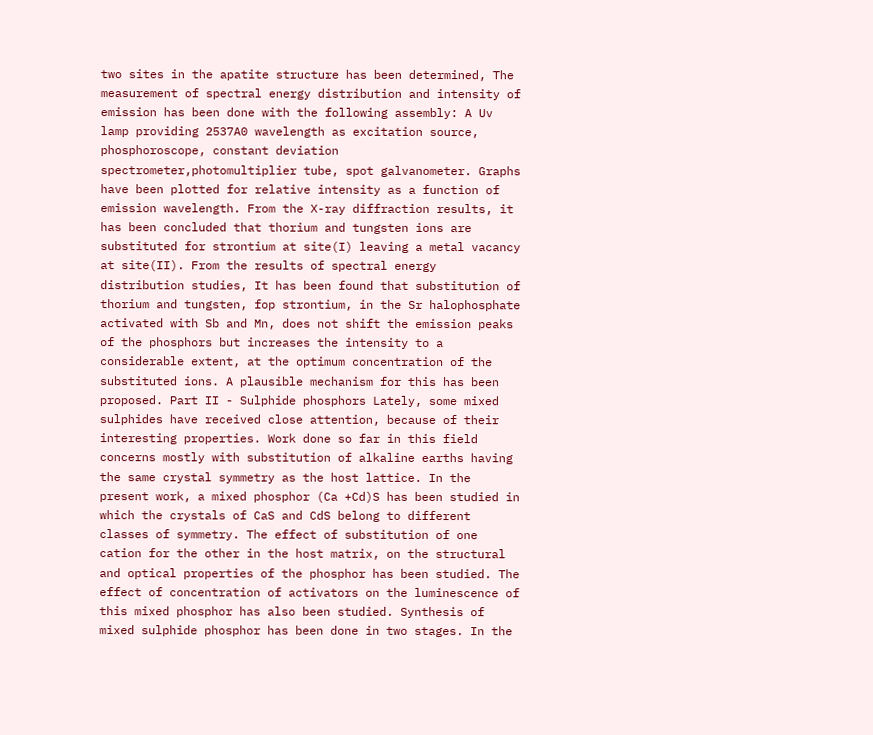two sites in the apatite structure has been determined, The measurement of spectral energy distribution and intensity of emission has been done with the following assembly: A Uv lamp providing 2537A0 wavelength as excitation source, phosphoroscope, constant deviation spectrometer,photomultiplier tube, spot galvanometer. Graphs have been plotted for relative intensity as a function of emission wavelength. From the X-ray diffraction results, it has been concluded that thorium and tungsten ions are substituted for strontium at site(I) leaving a metal vacancy at site(II). From the results of spectral energy distribution studies, It has been found that substitution of thorium and tungsten, fop strontium, in the Sr halophosphate activated with Sb and Mn, does not shift the emission peaks of the phosphors but increases the intensity to a considerable extent, at the optimum concentration of the substituted ions. A plausible mechanism for this has been proposed. Part II - Sulphide phosphors Lately, some mixed sulphides have received close attention, because of their interesting properties. Work done so far in this field concerns mostly with substitution of alkaline earths having the same crystal symmetry as the host lattice. In the present work, a mixed phosphor (Ca +Cd)S has been studied in which the crystals of CaS and CdS belong to different classes of symmetry. The effect of substitution of one cation for the other in the host matrix, on the structural and optical properties of the phosphor has been studied. The effect of concentration of activators on the luminescence of this mixed phosphor has also been studied. Synthesis of mixed sulphide phosphor has been done in two stages. In the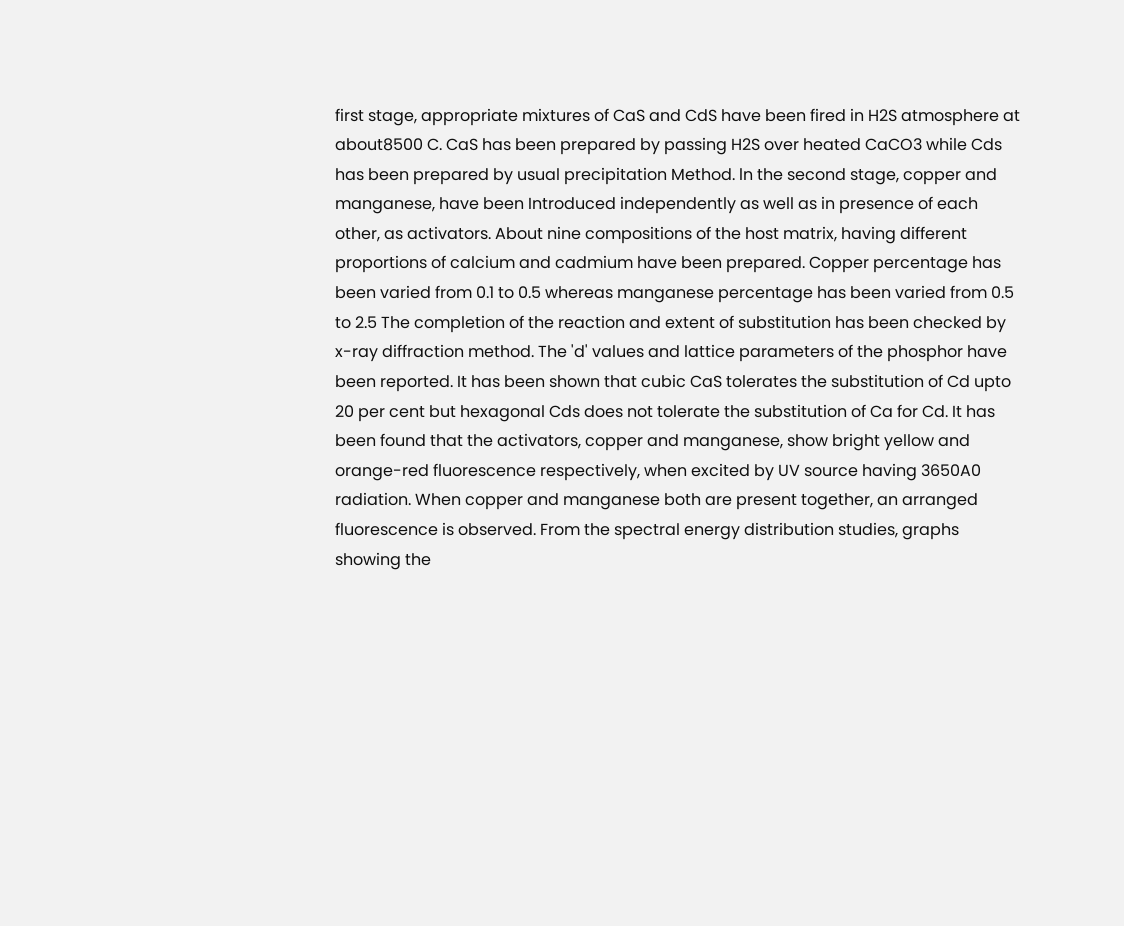first stage, appropriate mixtures of CaS and CdS have been fired in H2S atmosphere at about8500 C. CaS has been prepared by passing H2S over heated CaCO3 while Cds has been prepared by usual precipitation Method. ln the second stage, copper and manganese, have been Introduced independently as well as in presence of each other, as activators. About nine compositions of the host matrix, having different proportions of calcium and cadmium have been prepared. Copper percentage has been varied from 0.1 to 0.5 whereas manganese percentage has been varied from 0.5 to 2.5 The completion of the reaction and extent of substitution has been checked by x-ray diffraction method. The 'd' values and lattice parameters of the phosphor have been reported. It has been shown that cubic CaS tolerates the substitution of Cd upto 20 per cent but hexagonal Cds does not tolerate the substitution of Ca for Cd. It has been found that the activators, copper and manganese, show bright yellow and orange-red fluorescence respectively, when excited by UV source having 3650A0 radiation. When copper and manganese both are present together, an arranged fluorescence is observed. From the spectral energy distribution studies, graphs showing the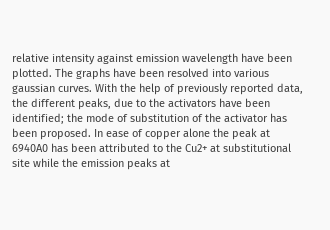relative intensity against emission wavelength have been plotted. The graphs have been resolved into various gaussian curves. With the help of previously reported data, the different peaks, due to the activators have been identified; the mode of substitution of the activator has been proposed. In ease of copper alone the peak at 6940A0 has been attributed to the Cu2+ at substitutional site while the emission peaks at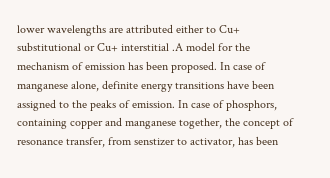lower wavelengths are attributed either to Cu+ substitutional or Cu+ interstitial .A model for the mechanism of emission has been proposed. In case of manganese alone, definite energy transitions have been assigned to the peaks of emission. In case of phosphors, containing copper and manganese together, the concept of resonance transfer, from senstizer to activator, has been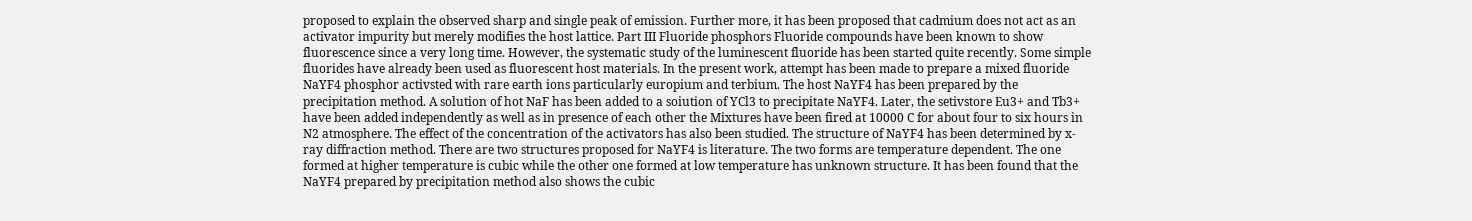proposed to explain the observed sharp and single peak of emission. Further more, it has been proposed that cadmium does not act as an activator impurity but merely modifies the host lattice. Part III Fluoride phosphors Fluoride compounds have been known to show fluorescence since a very long time. However, the systematic study of the luminescent fluoride has been started quite recently. Some simple fluorides have already been used as fluorescent host materials. In the present work, attempt has been made to prepare a mixed fluoride NaYF4 phosphor activsted with rare earth ions particularly europium and terbium. The host NaYF4 has been prepared by the precipitation method. A solution of hot NaF has been added to a soiution of YCl3 to precipitate NaYF4. Later, the setivstore Eu3+ and Tb3+ have been added independently as well as in presence of each other the Mixtures have been fired at 10000 C for about four to six hours in N2 atmosphere. The effect of the concentration of the activators has also been studied. The structure of NaYF4 has been determined by x-ray diffraction method. There are two structures proposed for NaYF4 is literature. The two forms are temperature dependent. The one formed at higher temperature is cubic while the other one formed at low temperature has unknown structure. It has been found that the NaYF4 prepared by precipitation method also shows the cubic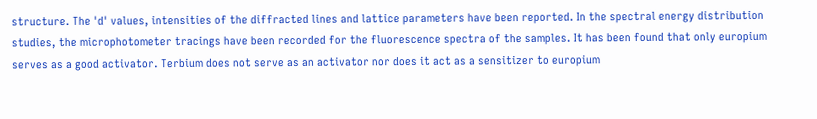structure. The 'd' values, intensities of the diffracted lines and lattice parameters have been reported. In the spectral energy distribution studies, the microphotometer tracings have been recorded for the fluorescence spectra of the samples. It has been found that only europium serves as a good activator. Terbium does not serve as an activator nor does it act as a sensitizer to europium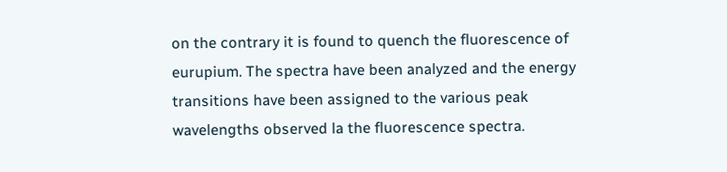on the contrary it is found to quench the fluorescence of eurupium. The spectra have been analyzed and the energy transitions have been assigned to the various peak wavelengths observed la the fluorescence spectra.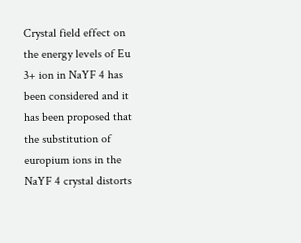Crystal field effect on the energy levels of Eu 3+ ion in NaYF 4 has been considered and it has been proposed that the substitution of europium ions in the NaYF 4 crystal distorts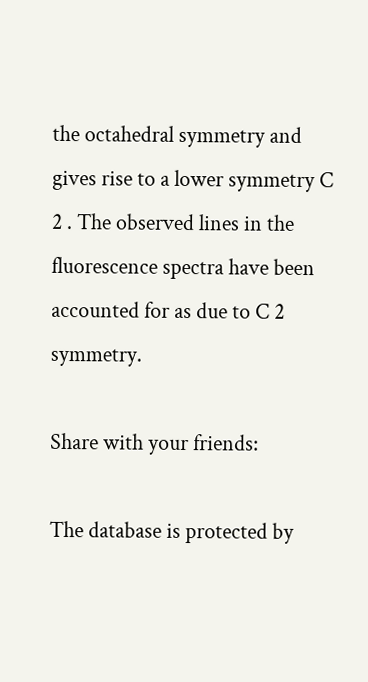the octahedral symmetry and gives rise to a lower symmetry C 2 . The observed lines in the fluorescence spectra have been accounted for as due to C 2 symmetry.

Share with your friends:

The database is protected by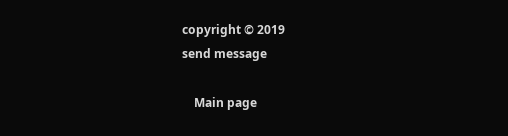copyright © 2019
send message

    Main page